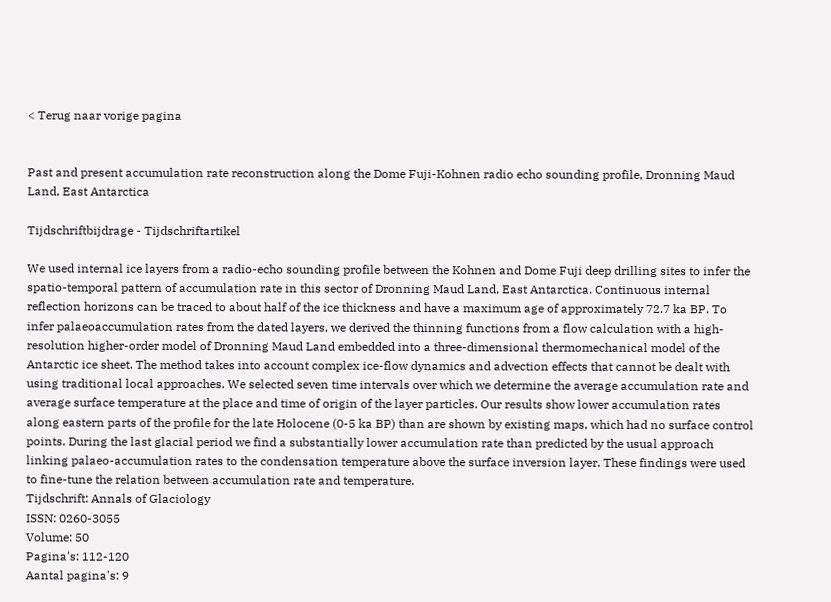< Terug naar vorige pagina


Past and present accumulation rate reconstruction along the Dome Fuji-Kohnen radio echo sounding profile, Dronning Maud Land, East Antarctica

Tijdschriftbijdrage - Tijdschriftartikel

We used internal ice layers from a radio-echo sounding profile between the Kohnen and Dome Fuji deep drilling sites to infer the spatio-temporal pattern of accumulation rate in this sector of Dronning Maud Land, East Antarctica. Continuous internal reflection horizons can be traced to about half of the ice thickness and have a maximum age of approximately 72.7 ka BP. To infer palaeoaccumulation rates from the dated layers, we derived the thinning functions from a flow calculation with a high-resolution higher-order model of Dronning Maud Land embedded into a three-dimensional thermomechanical model of the Antarctic ice sheet. The method takes into account complex ice-flow dynamics and advection effects that cannot be dealt with using traditional local approaches. We selected seven time intervals over which we determine the average accumulation rate and average surface temperature at the place and time of origin of the layer particles. Our results show lower accumulation rates along eastern parts of the profile for the late Holocene (0-5 ka BP) than are shown by existing maps, which had no surface control points. During the last glacial period we find a substantially lower accumulation rate than predicted by the usual approach linking palaeo-accumulation rates to the condensation temperature above the surface inversion layer. These findings were used to fine-tune the relation between accumulation rate and temperature.
Tijdschrift: Annals of Glaciology
ISSN: 0260-3055
Volume: 50
Pagina's: 112-120
Aantal pagina's: 9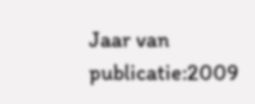Jaar van publicatie:2009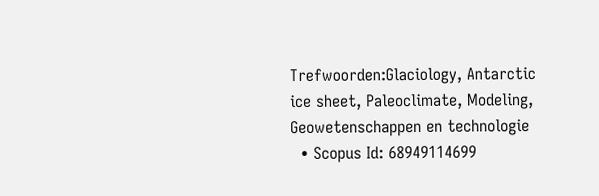Trefwoorden:Glaciology, Antarctic ice sheet, Paleoclimate, Modeling, Geowetenschappen en technologie
  • Scopus Id: 68949114699